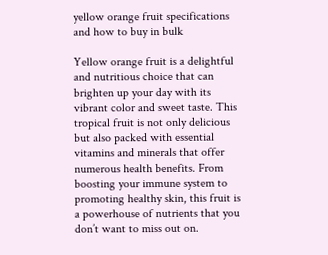yellow orange fruit specifications and how to buy in bulk

Yellow orange fruit is a delightful and nutritious choice that can brighten up your day with its vibrant color and sweet taste. This tropical fruit is not only delicious but also packed with essential vitamins and minerals that offer numerous health benefits. From boosting your immune system to promoting healthy skin, this fruit is a powerhouse of nutrients that you don’t want to miss out on.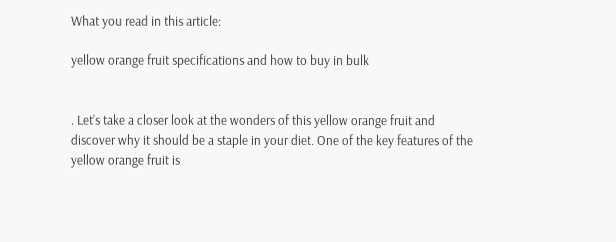What you read in this article:

yellow orange fruit specifications and how to buy in bulk


. Let’s take a closer look at the wonders of this yellow orange fruit and discover why it should be a staple in your diet. One of the key features of the yellow orange fruit is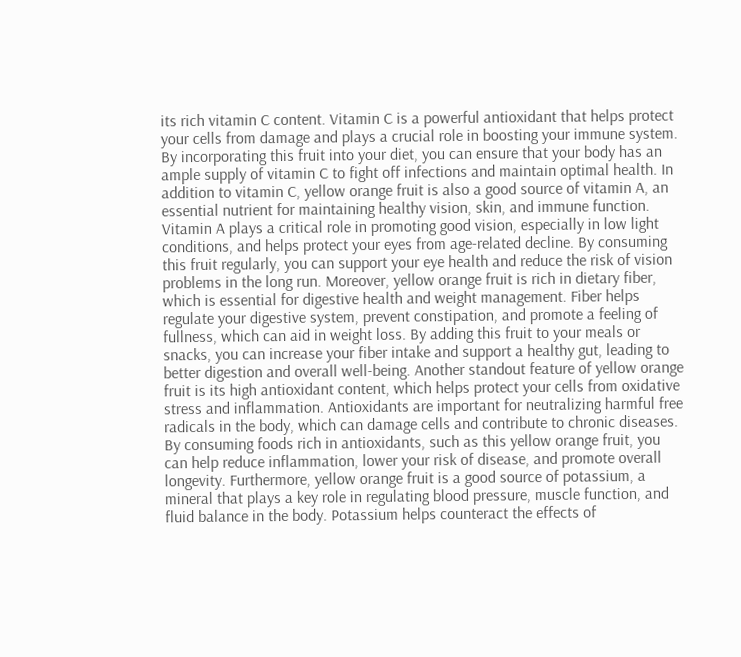its rich vitamin C content. Vitamin C is a powerful antioxidant that helps protect your cells from damage and plays a crucial role in boosting your immune system. By incorporating this fruit into your diet, you can ensure that your body has an ample supply of vitamin C to fight off infections and maintain optimal health. In addition to vitamin C, yellow orange fruit is also a good source of vitamin A, an essential nutrient for maintaining healthy vision, skin, and immune function. Vitamin A plays a critical role in promoting good vision, especially in low light conditions, and helps protect your eyes from age-related decline. By consuming this fruit regularly, you can support your eye health and reduce the risk of vision problems in the long run. Moreover, yellow orange fruit is rich in dietary fiber, which is essential for digestive health and weight management. Fiber helps regulate your digestive system, prevent constipation, and promote a feeling of fullness, which can aid in weight loss. By adding this fruit to your meals or snacks, you can increase your fiber intake and support a healthy gut, leading to better digestion and overall well-being. Another standout feature of yellow orange fruit is its high antioxidant content, which helps protect your cells from oxidative stress and inflammation. Antioxidants are important for neutralizing harmful free radicals in the body, which can damage cells and contribute to chronic diseases. By consuming foods rich in antioxidants, such as this yellow orange fruit, you can help reduce inflammation, lower your risk of disease, and promote overall longevity. Furthermore, yellow orange fruit is a good source of potassium, a mineral that plays a key role in regulating blood pressure, muscle function, and fluid balance in the body. Potassium helps counteract the effects of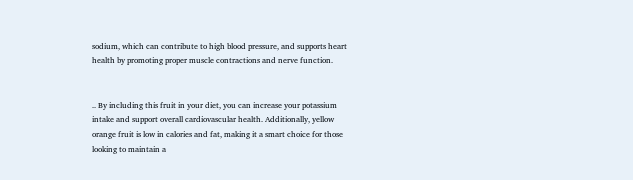sodium, which can contribute to high blood pressure, and supports heart health by promoting proper muscle contractions and nerve function.


.. By including this fruit in your diet, you can increase your potassium intake and support overall cardiovascular health. Additionally, yellow orange fruit is low in calories and fat, making it a smart choice for those looking to maintain a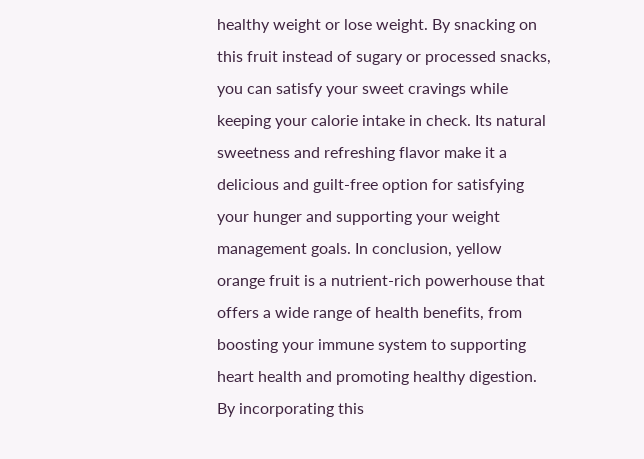healthy weight or lose weight. By snacking on this fruit instead of sugary or processed snacks, you can satisfy your sweet cravings while keeping your calorie intake in check. Its natural sweetness and refreshing flavor make it a delicious and guilt-free option for satisfying your hunger and supporting your weight management goals. In conclusion, yellow orange fruit is a nutrient-rich powerhouse that offers a wide range of health benefits, from boosting your immune system to supporting heart health and promoting healthy digestion. By incorporating this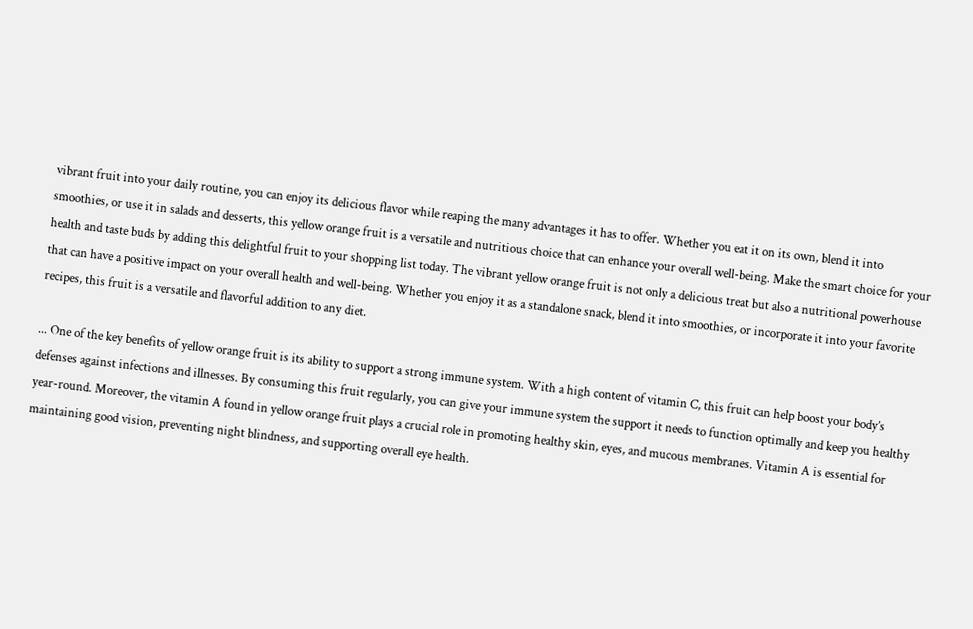vibrant fruit into your daily routine, you can enjoy its delicious flavor while reaping the many advantages it has to offer. Whether you eat it on its own, blend it into smoothies, or use it in salads and desserts, this yellow orange fruit is a versatile and nutritious choice that can enhance your overall well-being. Make the smart choice for your health and taste buds by adding this delightful fruit to your shopping list today. The vibrant yellow orange fruit is not only a delicious treat but also a nutritional powerhouse that can have a positive impact on your overall health and well-being. Whether you enjoy it as a standalone snack, blend it into smoothies, or incorporate it into your favorite recipes, this fruit is a versatile and flavorful addition to any diet.

... One of the key benefits of yellow orange fruit is its ability to support a strong immune system. With a high content of vitamin C, this fruit can help boost your body’s defenses against infections and illnesses. By consuming this fruit regularly, you can give your immune system the support it needs to function optimally and keep you healthy year-round. Moreover, the vitamin A found in yellow orange fruit plays a crucial role in promoting healthy skin, eyes, and mucous membranes. Vitamin A is essential for maintaining good vision, preventing night blindness, and supporting overall eye health.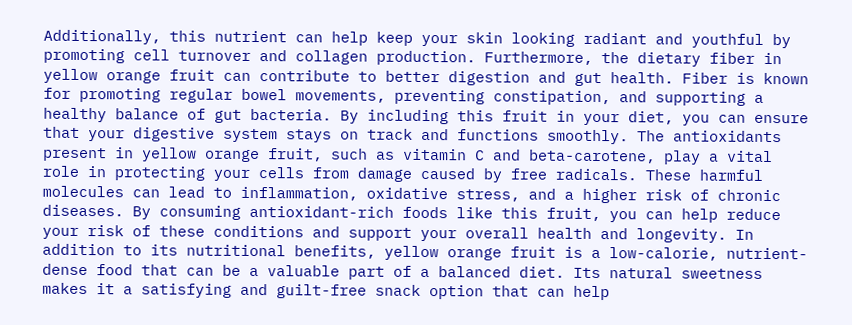Additionally, this nutrient can help keep your skin looking radiant and youthful by promoting cell turnover and collagen production. Furthermore, the dietary fiber in yellow orange fruit can contribute to better digestion and gut health. Fiber is known for promoting regular bowel movements, preventing constipation, and supporting a healthy balance of gut bacteria. By including this fruit in your diet, you can ensure that your digestive system stays on track and functions smoothly. The antioxidants present in yellow orange fruit, such as vitamin C and beta-carotene, play a vital role in protecting your cells from damage caused by free radicals. These harmful molecules can lead to inflammation, oxidative stress, and a higher risk of chronic diseases. By consuming antioxidant-rich foods like this fruit, you can help reduce your risk of these conditions and support your overall health and longevity. In addition to its nutritional benefits, yellow orange fruit is a low-calorie, nutrient-dense food that can be a valuable part of a balanced diet. Its natural sweetness makes it a satisfying and guilt-free snack option that can help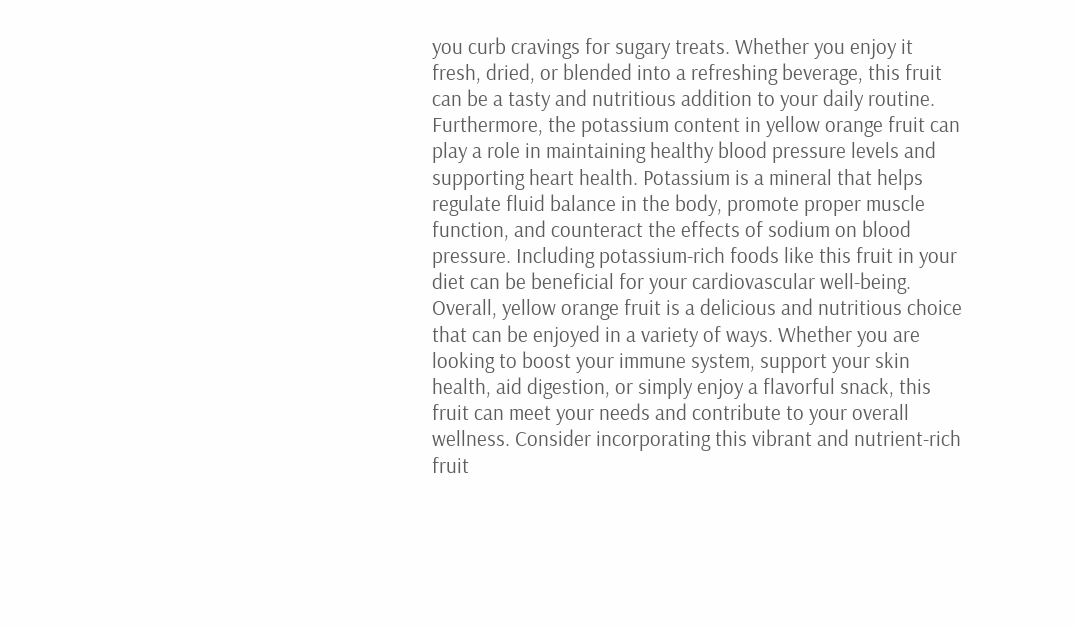you curb cravings for sugary treats. Whether you enjoy it fresh, dried, or blended into a refreshing beverage, this fruit can be a tasty and nutritious addition to your daily routine. Furthermore, the potassium content in yellow orange fruit can play a role in maintaining healthy blood pressure levels and supporting heart health. Potassium is a mineral that helps regulate fluid balance in the body, promote proper muscle function, and counteract the effects of sodium on blood pressure. Including potassium-rich foods like this fruit in your diet can be beneficial for your cardiovascular well-being. Overall, yellow orange fruit is a delicious and nutritious choice that can be enjoyed in a variety of ways. Whether you are looking to boost your immune system, support your skin health, aid digestion, or simply enjoy a flavorful snack, this fruit can meet your needs and contribute to your overall wellness. Consider incorporating this vibrant and nutrient-rich fruit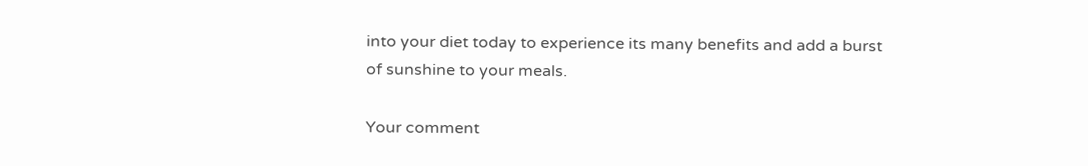into your diet today to experience its many benefits and add a burst of sunshine to your meals.

Your comment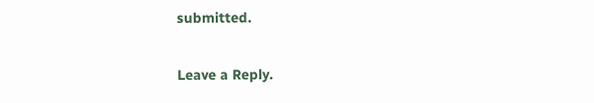submitted.

Leave a Reply.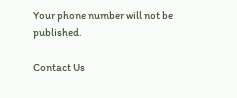Your phone number will not be published.

Contact Us